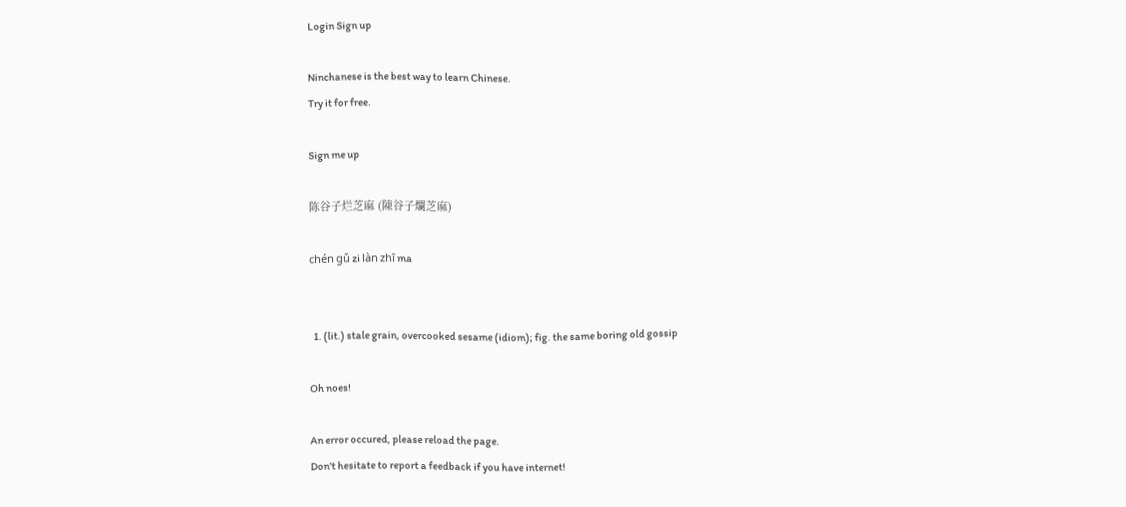Login Sign up

Ninchanese is the best way to learn Chinese.
Try it for free.

Sign me up

陈谷子烂芝麻 (陳谷子爛芝麻)

chén gǔ zi làn zhī ma


  1. (lit.) stale grain, overcooked sesame (idiom); fig. the same boring old gossip

Oh noes!

An error occured, please reload the page.
Don't hesitate to report a feedback if you have internet!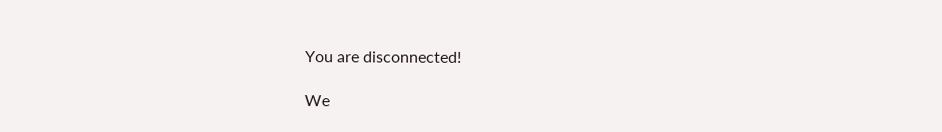You are disconnected!

We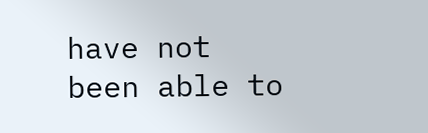have not been able to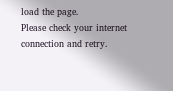load the page.
Please check your internet connection and retry.